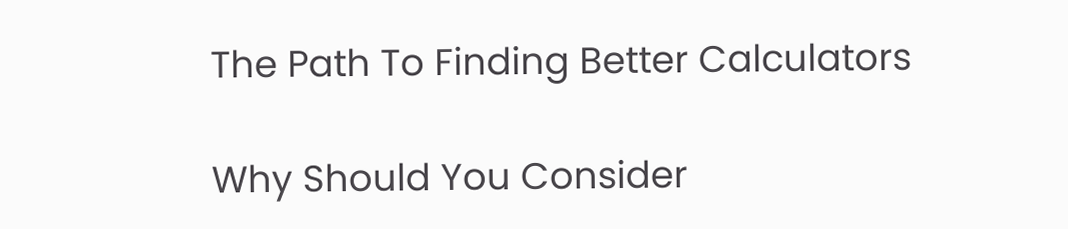The Path To Finding Better Calculators

Why Should You Consider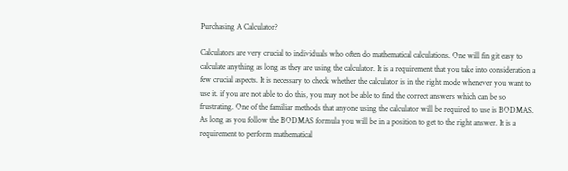Purchasing A Calculator?

Calculators are very crucial to individuals who often do mathematical calculations. One will fin git easy to calculate anything as long as they are using the calculator. It is a requirement that you take into consideration a few crucial aspects. It is necessary to check whether the calculator is in the right mode whenever you want to use it. if you are not able to do this, you may not be able to find the correct answers which can be so frustrating. One of the familiar methods that anyone using the calculator will be required to use is BODMAS. As long as you follow the BODMAS formula you will be in a position to get to the right answer. It is a requirement to perform mathematical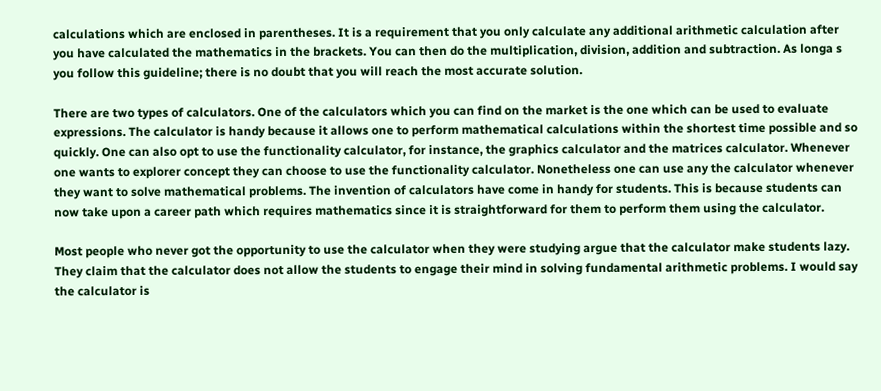calculations which are enclosed in parentheses. It is a requirement that you only calculate any additional arithmetic calculation after you have calculated the mathematics in the brackets. You can then do the multiplication, division, addition and subtraction. As longa s you follow this guideline; there is no doubt that you will reach the most accurate solution.

There are two types of calculators. One of the calculators which you can find on the market is the one which can be used to evaluate expressions. The calculator is handy because it allows one to perform mathematical calculations within the shortest time possible and so quickly. One can also opt to use the functionality calculator, for instance, the graphics calculator and the matrices calculator. Whenever one wants to explorer concept they can choose to use the functionality calculator. Nonetheless one can use any the calculator whenever they want to solve mathematical problems. The invention of calculators have come in handy for students. This is because students can now take upon a career path which requires mathematics since it is straightforward for them to perform them using the calculator.

Most people who never got the opportunity to use the calculator when they were studying argue that the calculator make students lazy. They claim that the calculator does not allow the students to engage their mind in solving fundamental arithmetic problems. I would say the calculator is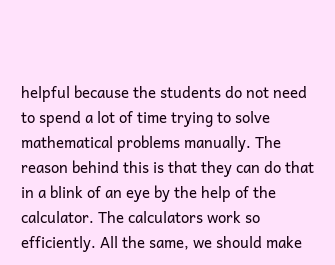helpful because the students do not need to spend a lot of time trying to solve mathematical problems manually. The reason behind this is that they can do that in a blink of an eye by the help of the calculator. The calculators work so efficiently. All the same, we should make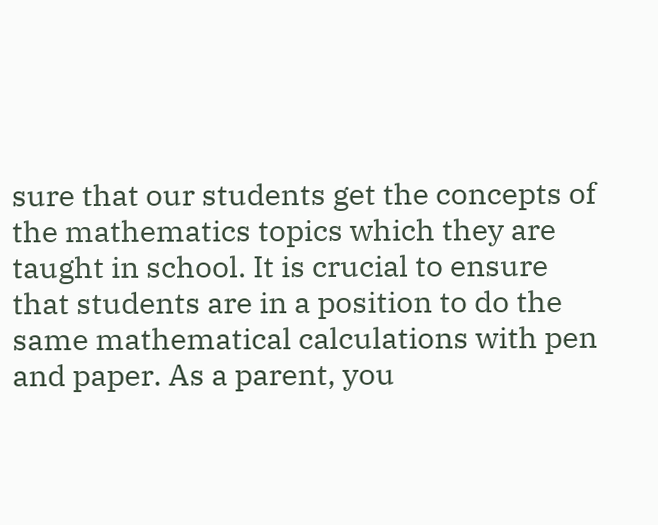sure that our students get the concepts of the mathematics topics which they are taught in school. It is crucial to ensure that students are in a position to do the same mathematical calculations with pen and paper. As a parent, you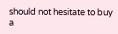should not hesitate to buy a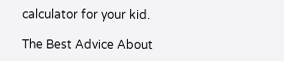calculator for your kid.

The Best Advice About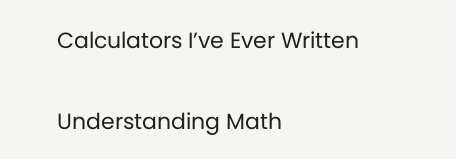Calculators I’ve Ever Written

Understanding Math